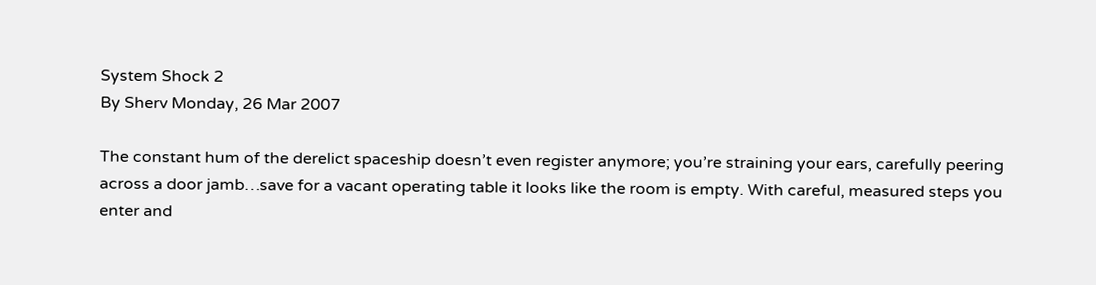System Shock 2
By Sherv Monday, 26 Mar 2007

The constant hum of the derelict spaceship doesn’t even register anymore; you’re straining your ears, carefully peering across a door jamb…save for a vacant operating table it looks like the room is empty. With careful, measured steps you enter and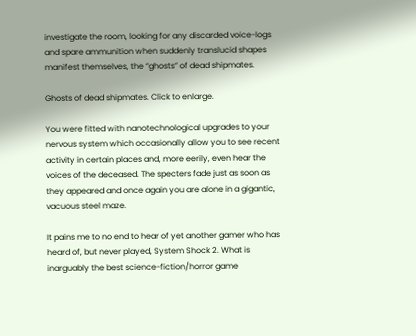investigate the room, looking for any discarded voice-logs and spare ammunition when suddenly translucid shapes manifest themselves, the “ghosts” of dead shipmates.

Ghosts of dead shipmates. Click to enlarge.

You were fitted with nanotechnological upgrades to your nervous system which occasionally allow you to see recent activity in certain places and, more eerily, even hear the voices of the deceased. The specters fade just as soon as they appeared and once again you are alone in a gigantic, vacuous steel maze.

It pains me to no end to hear of yet another gamer who has heard of, but never played, System Shock 2. What is inarguably the best science-fiction/horror game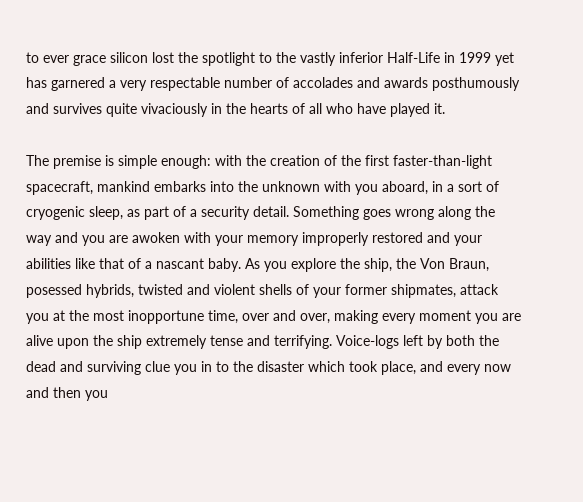to ever grace silicon lost the spotlight to the vastly inferior Half-Life in 1999 yet has garnered a very respectable number of accolades and awards posthumously and survives quite vivaciously in the hearts of all who have played it.

The premise is simple enough: with the creation of the first faster-than-light spacecraft, mankind embarks into the unknown with you aboard, in a sort of cryogenic sleep, as part of a security detail. Something goes wrong along the way and you are awoken with your memory improperly restored and your abilities like that of a nascant baby. As you explore the ship, the Von Braun, posessed hybrids, twisted and violent shells of your former shipmates, attack you at the most inopportune time, over and over, making every moment you are alive upon the ship extremely tense and terrifying. Voice-logs left by both the dead and surviving clue you in to the disaster which took place, and every now and then you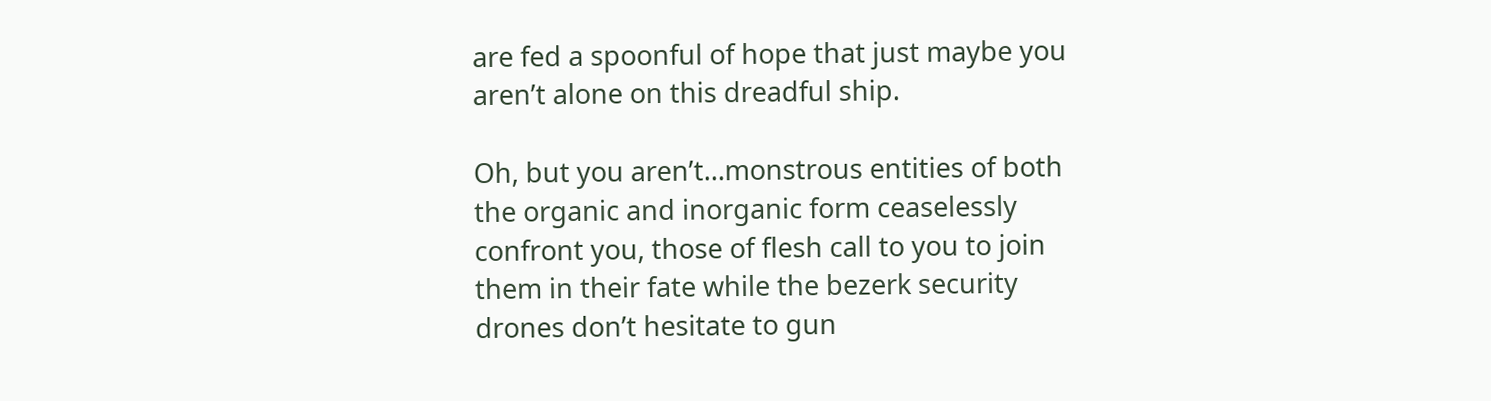are fed a spoonful of hope that just maybe you aren’t alone on this dreadful ship.

Oh, but you aren’t…monstrous entities of both the organic and inorganic form ceaselessly confront you, those of flesh call to you to join them in their fate while the bezerk security drones don’t hesitate to gun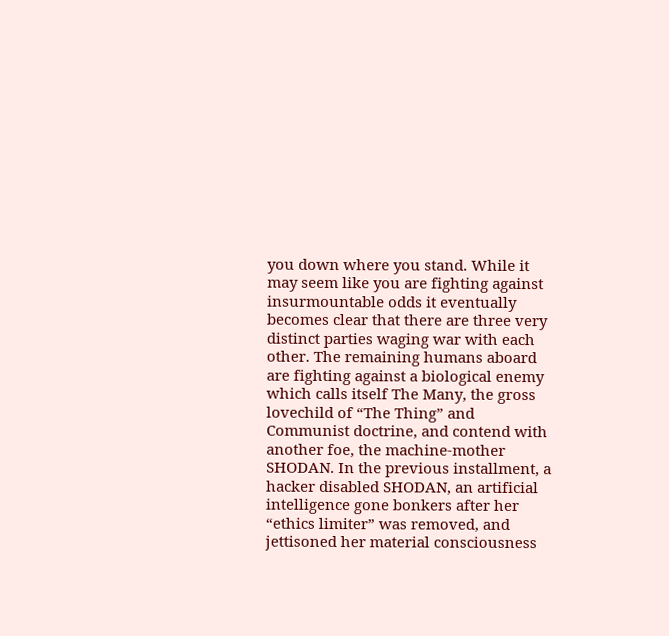you down where you stand. While it may seem like you are fighting against insurmountable odds it eventually becomes clear that there are three very distinct parties waging war with each other. The remaining humans aboard are fighting against a biological enemy which calls itself The Many, the gross lovechild of “The Thing” and Communist doctrine, and contend with another foe, the machine-mother SHODAN. In the previous installment, a hacker disabled SHODAN, an artificial intelligence gone bonkers after her “ethics limiter” was removed, and jettisoned her material consciousness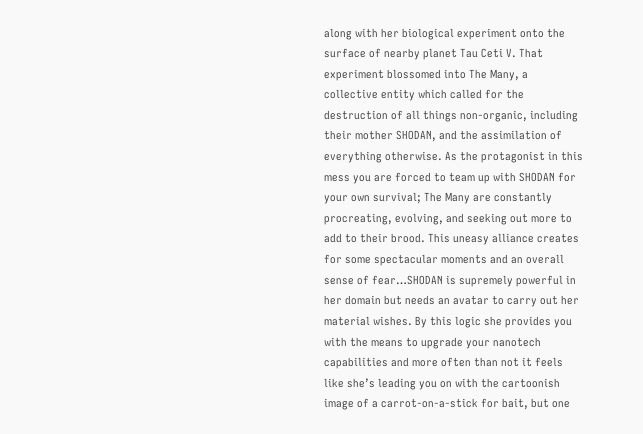along with her biological experiment onto the surface of nearby planet Tau Ceti V. That experiment blossomed into The Many, a collective entity which called for the destruction of all things non-organic, including their mother SHODAN, and the assimilation of everything otherwise. As the protagonist in this mess you are forced to team up with SHODAN for your own survival; The Many are constantly procreating, evolving, and seeking out more to add to their brood. This uneasy alliance creates for some spectacular moments and an overall sense of fear…SHODAN is supremely powerful in her domain but needs an avatar to carry out her material wishes. By this logic she provides you with the means to upgrade your nanotech capabilities and more often than not it feels like she’s leading you on with the cartoonish image of a carrot-on-a-stick for bait, but one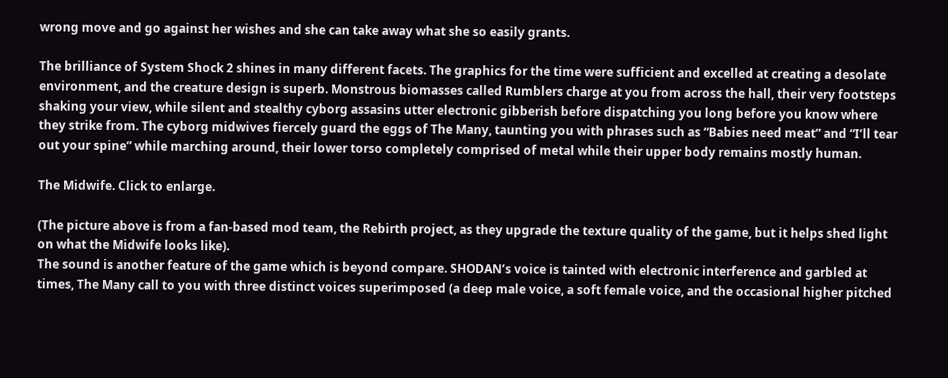wrong move and go against her wishes and she can take away what she so easily grants.

The brilliance of System Shock 2 shines in many different facets. The graphics for the time were sufficient and excelled at creating a desolate environment, and the creature design is superb. Monstrous biomasses called Rumblers charge at you from across the hall, their very footsteps shaking your view, while silent and stealthy cyborg assasins utter electronic gibberish before dispatching you long before you know where they strike from. The cyborg midwives fiercely guard the eggs of The Many, taunting you with phrases such as “Babies need meat” and “I’ll tear out your spine” while marching around, their lower torso completely comprised of metal while their upper body remains mostly human.

The Midwife. Click to enlarge.

(The picture above is from a fan-based mod team, the Rebirth project, as they upgrade the texture quality of the game, but it helps shed light on what the Midwife looks like).
The sound is another feature of the game which is beyond compare. SHODAN’s voice is tainted with electronic interference and garbled at times, The Many call to you with three distinct voices superimposed (a deep male voice, a soft female voice, and the occasional higher pitched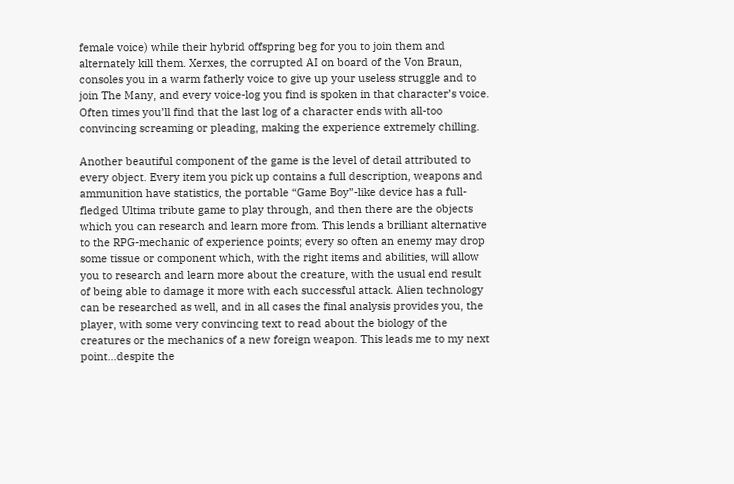female voice) while their hybrid offspring beg for you to join them and alternately kill them. Xerxes, the corrupted AI on board of the Von Braun, consoles you in a warm fatherly voice to give up your useless struggle and to join The Many, and every voice-log you find is spoken in that character’s voice. Often times you’ll find that the last log of a character ends with all-too convincing screaming or pleading, making the experience extremely chilling.

Another beautiful component of the game is the level of detail attributed to every object. Every item you pick up contains a full description, weapons and ammunition have statistics, the portable “Game Boy”-like device has a full-fledged Ultima tribute game to play through, and then there are the objects which you can research and learn more from. This lends a brilliant alternative to the RPG-mechanic of experience points; every so often an enemy may drop some tissue or component which, with the right items and abilities, will allow you to research and learn more about the creature, with the usual end result of being able to damage it more with each successful attack. Alien technology can be researched as well, and in all cases the final analysis provides you, the player, with some very convincing text to read about the biology of the creatures or the mechanics of a new foreign weapon. This leads me to my next point…despite the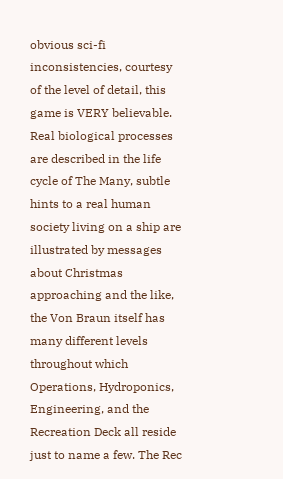obvious sci-fi inconsistencies, courtesy of the level of detail, this game is VERY believable. Real biological processes are described in the life cycle of The Many, subtle hints to a real human society living on a ship are illustrated by messages about Christmas approaching and the like, the Von Braun itself has many different levels throughout which Operations, Hydroponics, Engineering, and the Recreation Deck all reside just to name a few. The Rec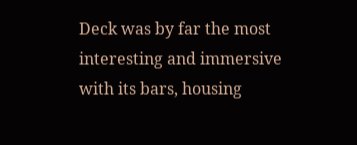Deck was by far the most interesting and immersive with its bars, housing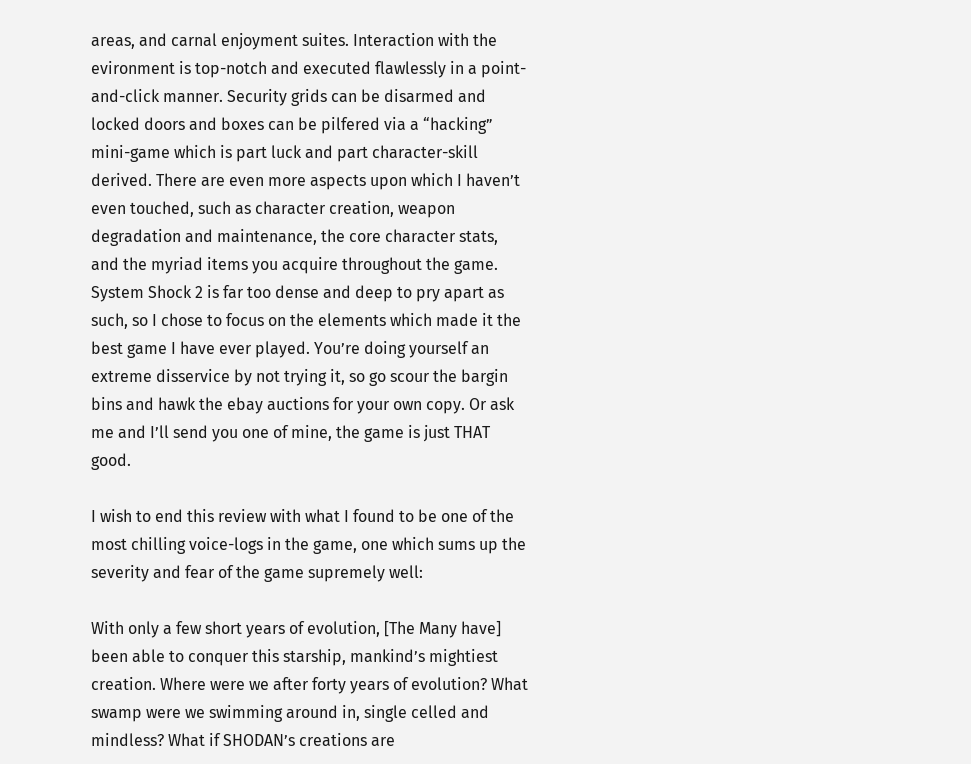areas, and carnal enjoyment suites. Interaction with the evironment is top-notch and executed flawlessly in a point-and-click manner. Security grids can be disarmed and locked doors and boxes can be pilfered via a “hacking” mini-game which is part luck and part character-skill derived. There are even more aspects upon which I haven’t even touched, such as character creation, weapon degradation and maintenance, the core character stats, and the myriad items you acquire throughout the game. System Shock 2 is far too dense and deep to pry apart as such, so I chose to focus on the elements which made it the best game I have ever played. You’re doing yourself an extreme disservice by not trying it, so go scour the bargin bins and hawk the ebay auctions for your own copy. Or ask me and I’ll send you one of mine, the game is just THAT good.

I wish to end this review with what I found to be one of the most chilling voice-logs in the game, one which sums up the severity and fear of the game supremely well:

With only a few short years of evolution, [The Many have] been able to conquer this starship, mankind’s mightiest creation. Where were we after forty years of evolution? What swamp were we swimming around in, single celled and mindless? What if SHODAN’s creations are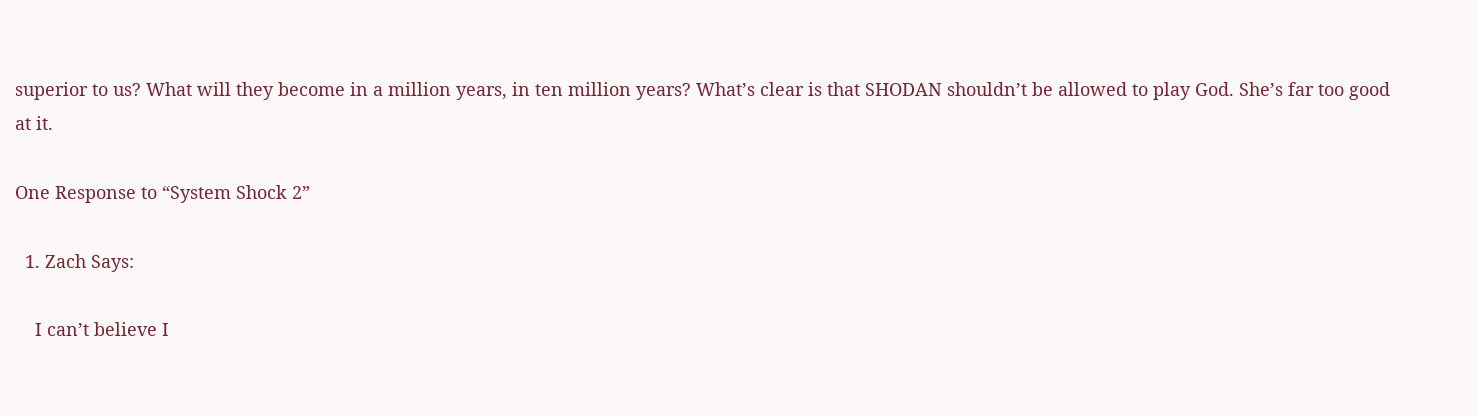superior to us? What will they become in a million years, in ten million years? What’s clear is that SHODAN shouldn’t be allowed to play God. She’s far too good at it.

One Response to “System Shock 2”

  1. Zach Says:

    I can’t believe I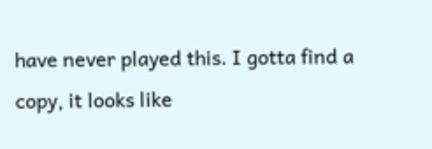have never played this. I gotta find a copy, it looks like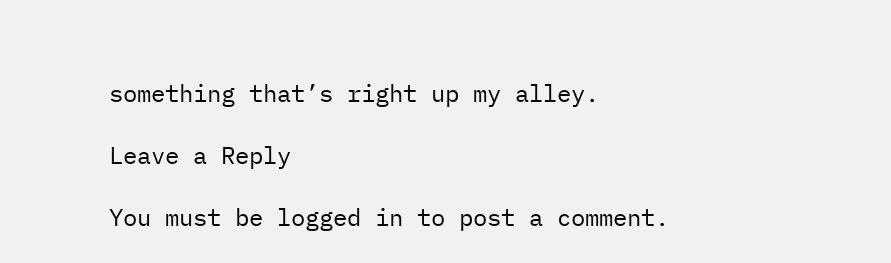something that’s right up my alley.

Leave a Reply

You must be logged in to post a comment.